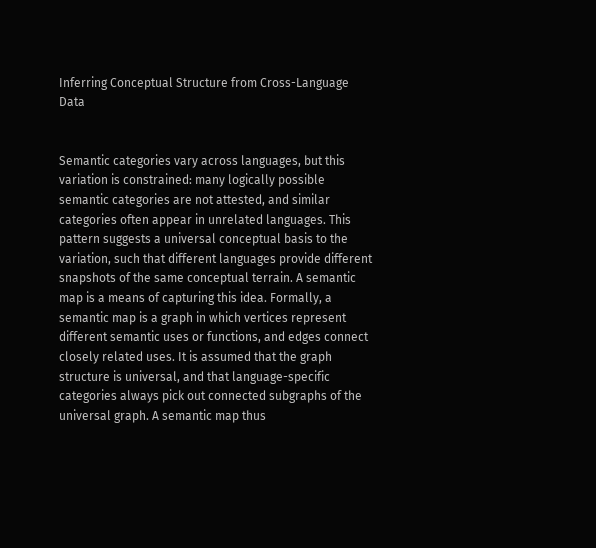Inferring Conceptual Structure from Cross-Language Data


Semantic categories vary across languages, but this variation is constrained: many logically possible semantic categories are not attested, and similar categories often appear in unrelated languages. This pattern suggests a universal conceptual basis to the variation, such that different languages provide different snapshots of the same conceptual terrain. A semantic map is a means of capturing this idea. Formally, a semantic map is a graph in which vertices represent different semantic uses or functions, and edges connect closely related uses. It is assumed that the graph structure is universal, and that language-specific categories always pick out connected subgraphs of the universal graph. A semantic map thus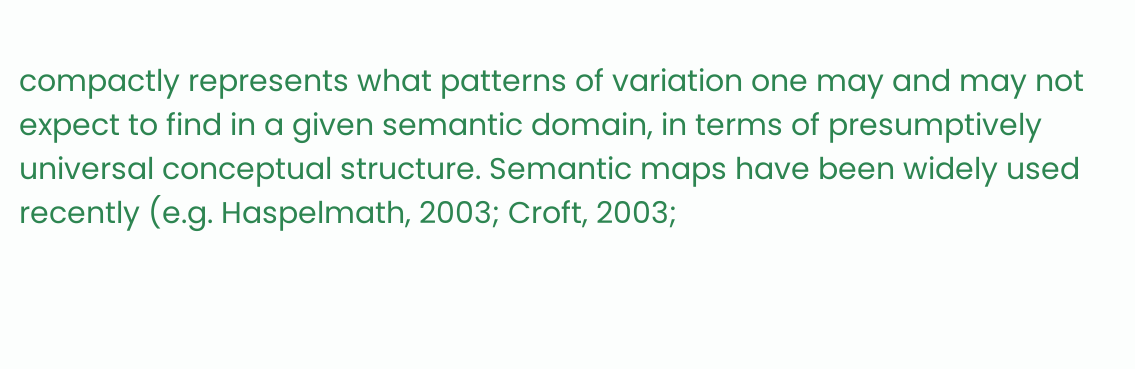compactly represents what patterns of variation one may and may not expect to find in a given semantic domain, in terms of presumptively universal conceptual structure. Semantic maps have been widely used recently (e.g. Haspelmath, 2003; Croft, 2003;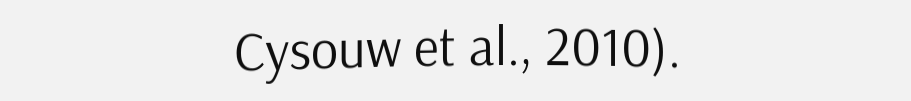Cysouw et al., 2010).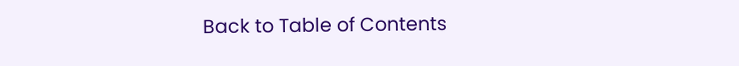Back to Table of Contents